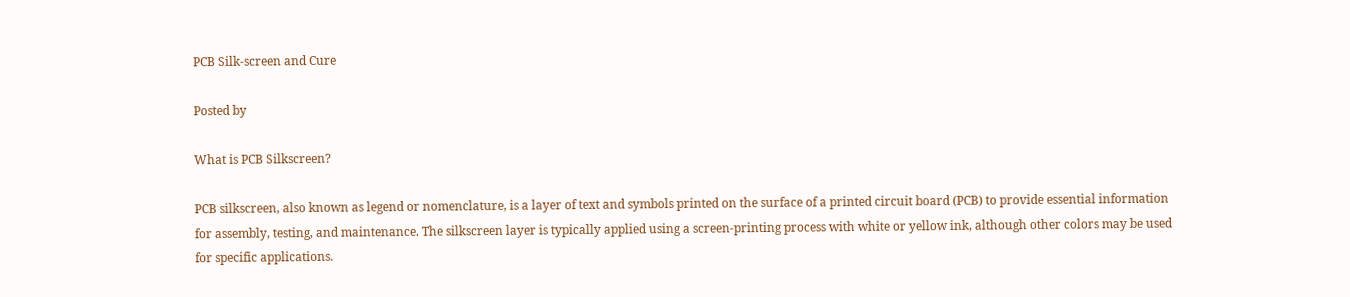PCB Silk-screen and Cure

Posted by

What is PCB Silkscreen?

PCB silkscreen, also known as legend or nomenclature, is a layer of text and symbols printed on the surface of a printed circuit board (PCB) to provide essential information for assembly, testing, and maintenance. The silkscreen layer is typically applied using a screen-printing process with white or yellow ink, although other colors may be used for specific applications.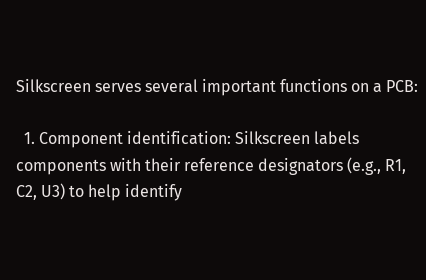Silkscreen serves several important functions on a PCB:

  1. Component identification: Silkscreen labels components with their reference designators (e.g., R1, C2, U3) to help identify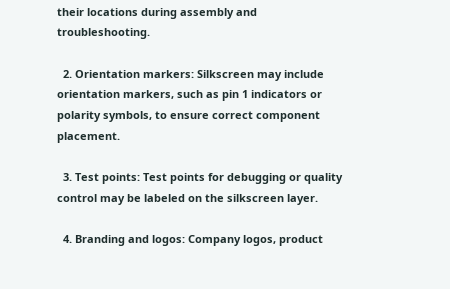their locations during assembly and troubleshooting.

  2. Orientation markers: Silkscreen may include orientation markers, such as pin 1 indicators or polarity symbols, to ensure correct component placement.

  3. Test points: Test points for debugging or quality control may be labeled on the silkscreen layer.

  4. Branding and logos: Company logos, product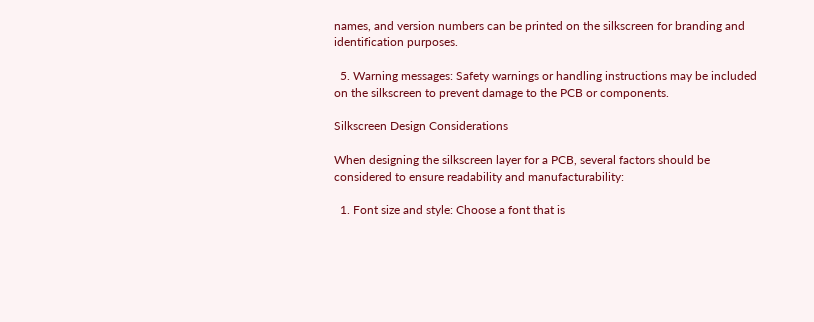names, and version numbers can be printed on the silkscreen for branding and identification purposes.

  5. Warning messages: Safety warnings or handling instructions may be included on the silkscreen to prevent damage to the PCB or components.

Silkscreen Design Considerations

When designing the silkscreen layer for a PCB, several factors should be considered to ensure readability and manufacturability:

  1. Font size and style: Choose a font that is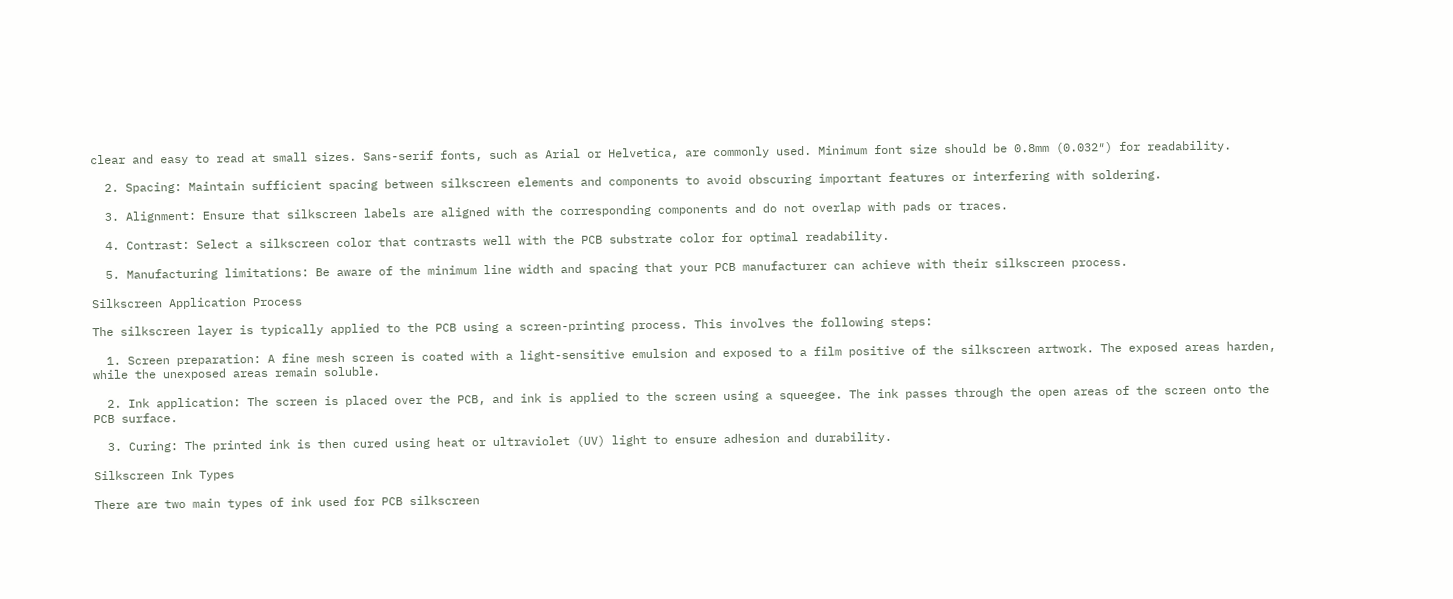clear and easy to read at small sizes. Sans-serif fonts, such as Arial or Helvetica, are commonly used. Minimum font size should be 0.8mm (0.032″) for readability.

  2. Spacing: Maintain sufficient spacing between silkscreen elements and components to avoid obscuring important features or interfering with soldering.

  3. Alignment: Ensure that silkscreen labels are aligned with the corresponding components and do not overlap with pads or traces.

  4. Contrast: Select a silkscreen color that contrasts well with the PCB substrate color for optimal readability.

  5. Manufacturing limitations: Be aware of the minimum line width and spacing that your PCB manufacturer can achieve with their silkscreen process.

Silkscreen Application Process

The silkscreen layer is typically applied to the PCB using a screen-printing process. This involves the following steps:

  1. Screen preparation: A fine mesh screen is coated with a light-sensitive emulsion and exposed to a film positive of the silkscreen artwork. The exposed areas harden, while the unexposed areas remain soluble.

  2. Ink application: The screen is placed over the PCB, and ink is applied to the screen using a squeegee. The ink passes through the open areas of the screen onto the PCB surface.

  3. Curing: The printed ink is then cured using heat or ultraviolet (UV) light to ensure adhesion and durability.

Silkscreen Ink Types

There are two main types of ink used for PCB silkscreen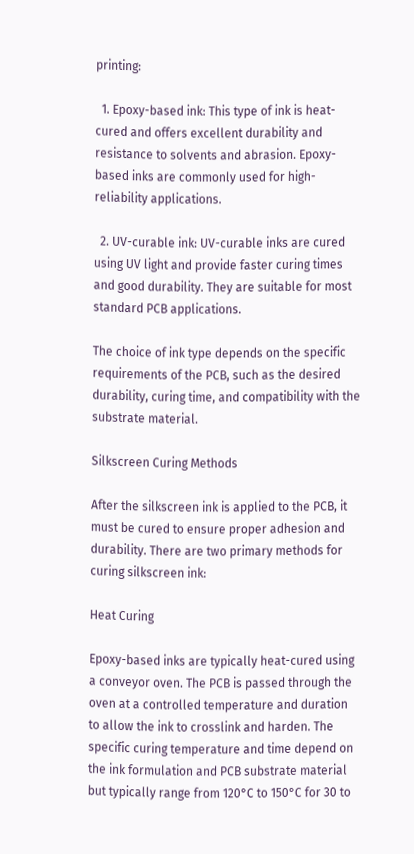printing:

  1. Epoxy-based ink: This type of ink is heat-cured and offers excellent durability and resistance to solvents and abrasion. Epoxy-based inks are commonly used for high-reliability applications.

  2. UV-curable ink: UV-curable inks are cured using UV light and provide faster curing times and good durability. They are suitable for most standard PCB applications.

The choice of ink type depends on the specific requirements of the PCB, such as the desired durability, curing time, and compatibility with the substrate material.

Silkscreen Curing Methods

After the silkscreen ink is applied to the PCB, it must be cured to ensure proper adhesion and durability. There are two primary methods for curing silkscreen ink:

Heat Curing

Epoxy-based inks are typically heat-cured using a conveyor oven. The PCB is passed through the oven at a controlled temperature and duration to allow the ink to crosslink and harden. The specific curing temperature and time depend on the ink formulation and PCB substrate material but typically range from 120°C to 150°C for 30 to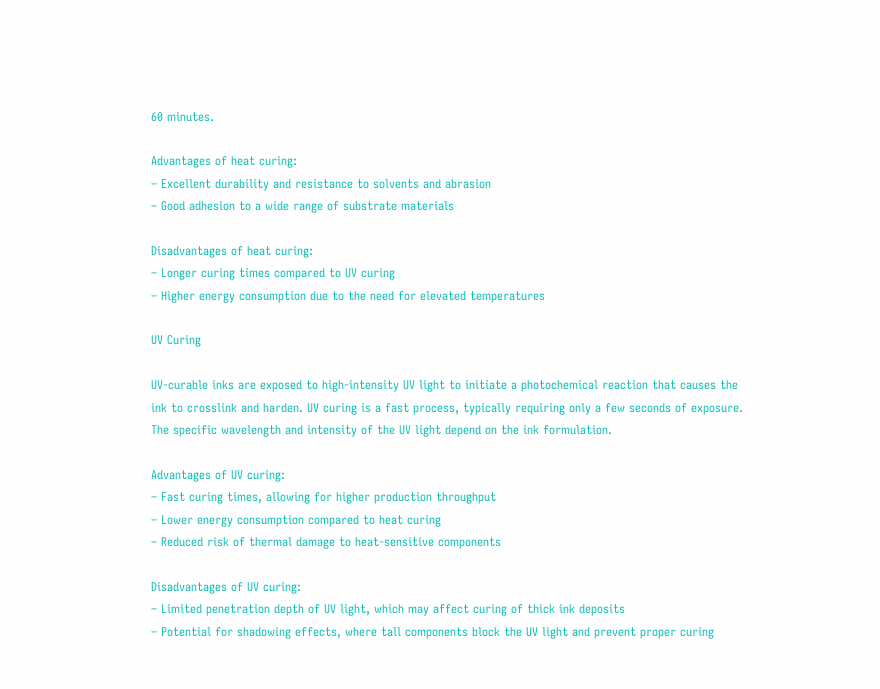60 minutes.

Advantages of heat curing:
– Excellent durability and resistance to solvents and abrasion
– Good adhesion to a wide range of substrate materials

Disadvantages of heat curing:
– Longer curing times compared to UV curing
– Higher energy consumption due to the need for elevated temperatures

UV Curing

UV-curable inks are exposed to high-intensity UV light to initiate a photochemical reaction that causes the ink to crosslink and harden. UV curing is a fast process, typically requiring only a few seconds of exposure. The specific wavelength and intensity of the UV light depend on the ink formulation.

Advantages of UV curing:
– Fast curing times, allowing for higher production throughput
– Lower energy consumption compared to heat curing
– Reduced risk of thermal damage to heat-sensitive components

Disadvantages of UV curing:
– Limited penetration depth of UV light, which may affect curing of thick ink deposits
– Potential for shadowing effects, where tall components block the UV light and prevent proper curing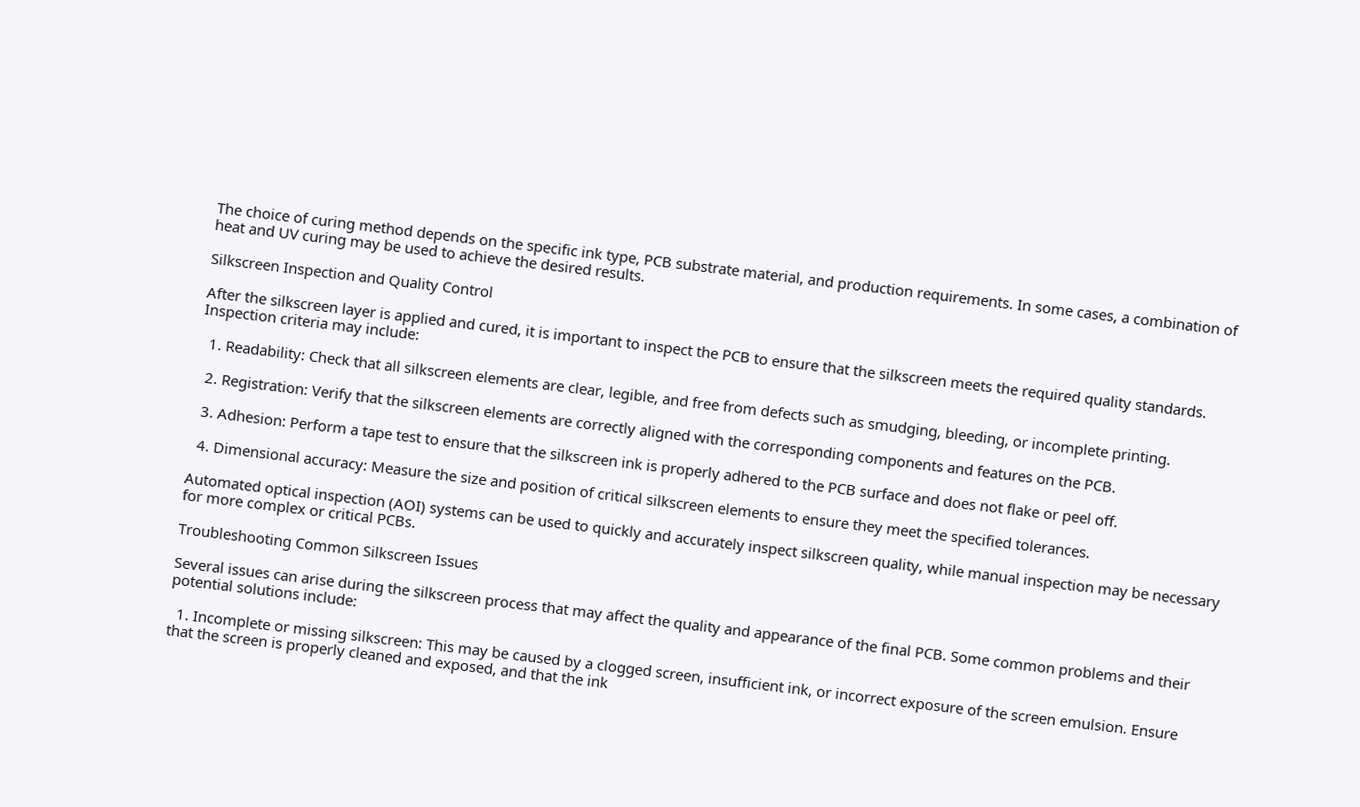The choice of curing method depends on the specific ink type, PCB substrate material, and production requirements. In some cases, a combination of heat and UV curing may be used to achieve the desired results.

Silkscreen Inspection and Quality Control

After the silkscreen layer is applied and cured, it is important to inspect the PCB to ensure that the silkscreen meets the required quality standards. Inspection criteria may include:

  1. Readability: Check that all silkscreen elements are clear, legible, and free from defects such as smudging, bleeding, or incomplete printing.

  2. Registration: Verify that the silkscreen elements are correctly aligned with the corresponding components and features on the PCB.

  3. Adhesion: Perform a tape test to ensure that the silkscreen ink is properly adhered to the PCB surface and does not flake or peel off.

  4. Dimensional accuracy: Measure the size and position of critical silkscreen elements to ensure they meet the specified tolerances.

Automated optical inspection (AOI) systems can be used to quickly and accurately inspect silkscreen quality, while manual inspection may be necessary for more complex or critical PCBs.

Troubleshooting Common Silkscreen Issues

Several issues can arise during the silkscreen process that may affect the quality and appearance of the final PCB. Some common problems and their potential solutions include:

  1. Incomplete or missing silkscreen: This may be caused by a clogged screen, insufficient ink, or incorrect exposure of the screen emulsion. Ensure that the screen is properly cleaned and exposed, and that the ink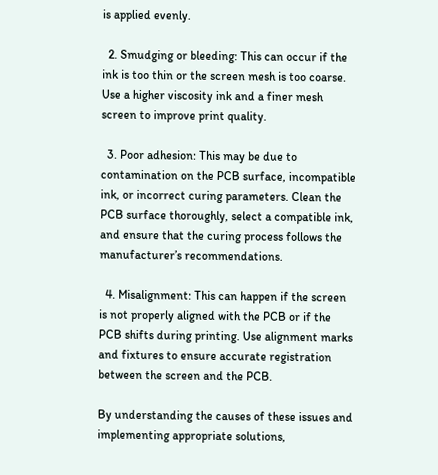is applied evenly.

  2. Smudging or bleeding: This can occur if the ink is too thin or the screen mesh is too coarse. Use a higher viscosity ink and a finer mesh screen to improve print quality.

  3. Poor adhesion: This may be due to contamination on the PCB surface, incompatible ink, or incorrect curing parameters. Clean the PCB surface thoroughly, select a compatible ink, and ensure that the curing process follows the manufacturer’s recommendations.

  4. Misalignment: This can happen if the screen is not properly aligned with the PCB or if the PCB shifts during printing. Use alignment marks and fixtures to ensure accurate registration between the screen and the PCB.

By understanding the causes of these issues and implementing appropriate solutions,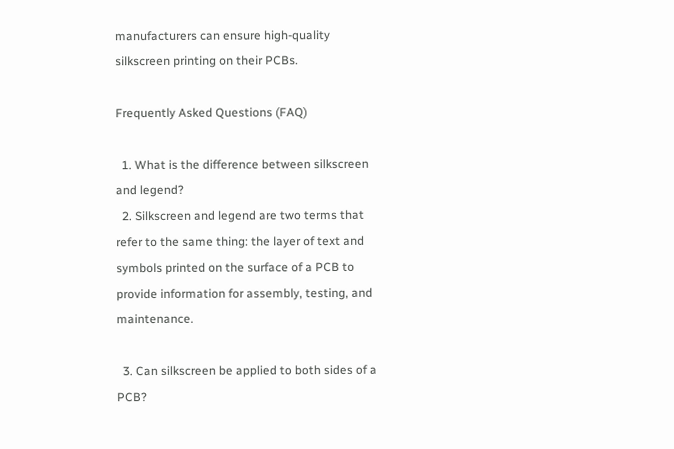manufacturers can ensure high-quality silkscreen printing on their PCBs.

Frequently Asked Questions (FAQ)

  1. What is the difference between silkscreen and legend?
  2. Silkscreen and legend are two terms that refer to the same thing: the layer of text and symbols printed on the surface of a PCB to provide information for assembly, testing, and maintenance.

  3. Can silkscreen be applied to both sides of a PCB?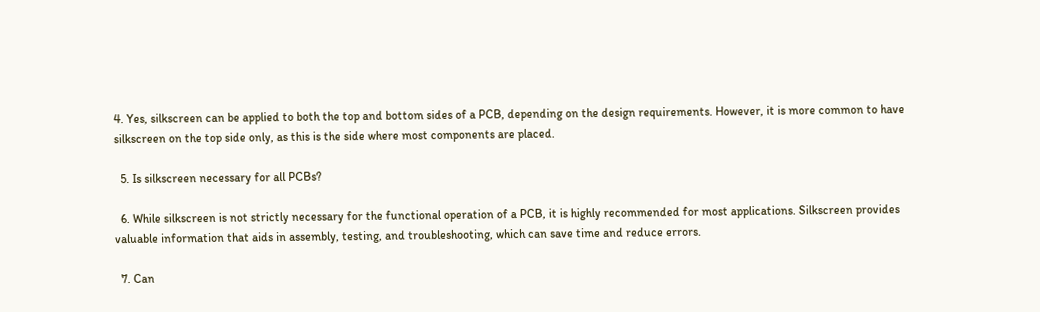4. Yes, silkscreen can be applied to both the top and bottom sides of a PCB, depending on the design requirements. However, it is more common to have silkscreen on the top side only, as this is the side where most components are placed.

  5. Is silkscreen necessary for all PCBs?

  6. While silkscreen is not strictly necessary for the functional operation of a PCB, it is highly recommended for most applications. Silkscreen provides valuable information that aids in assembly, testing, and troubleshooting, which can save time and reduce errors.

  7. Can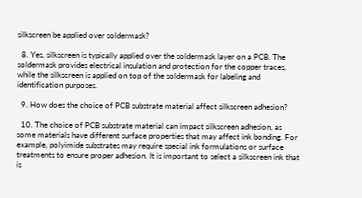silkscreen be applied over soldermask?

  8. Yes, silkscreen is typically applied over the soldermask layer on a PCB. The soldermask provides electrical insulation and protection for the copper traces, while the silkscreen is applied on top of the soldermask for labeling and identification purposes.

  9. How does the choice of PCB substrate material affect silkscreen adhesion?

  10. The choice of PCB substrate material can impact silkscreen adhesion, as some materials have different surface properties that may affect ink bonding. For example, polyimide substrates may require special ink formulations or surface treatments to ensure proper adhesion. It is important to select a silkscreen ink that is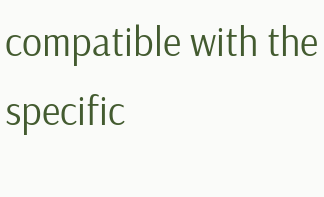compatible with the specific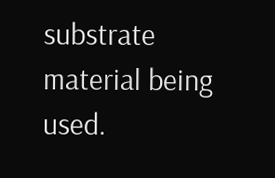substrate material being used.